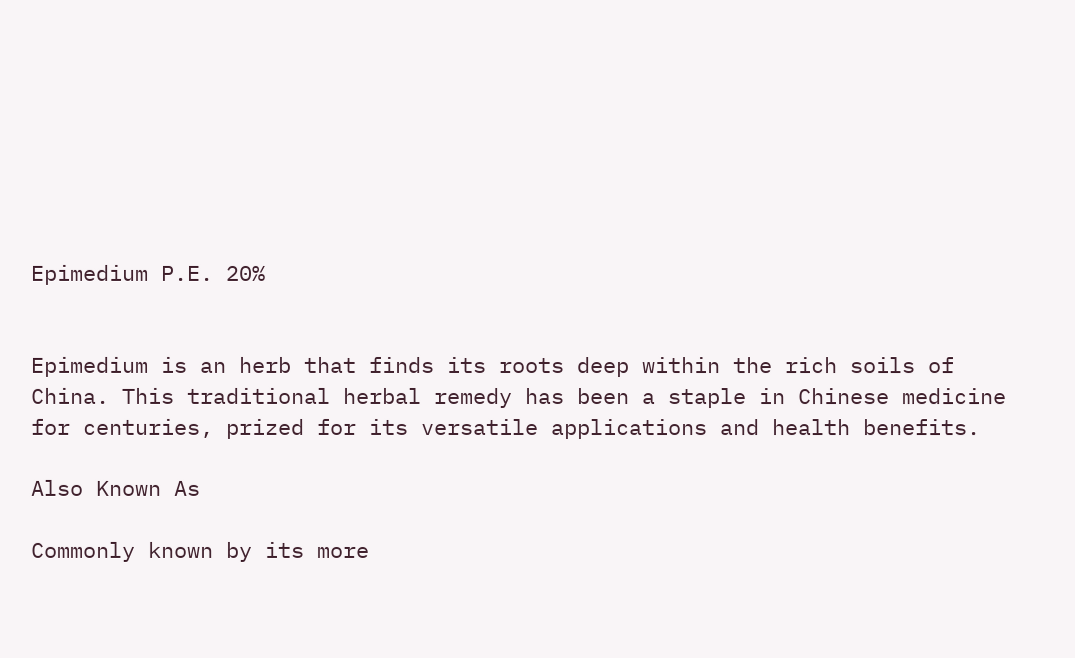Epimedium P.E. 20%


Epimedium is an herb that finds its roots deep within the rich soils of China. This traditional herbal remedy has been a staple in Chinese medicine for centuries, prized for its versatile applications and health benefits.

Also Known As

Commonly known by its more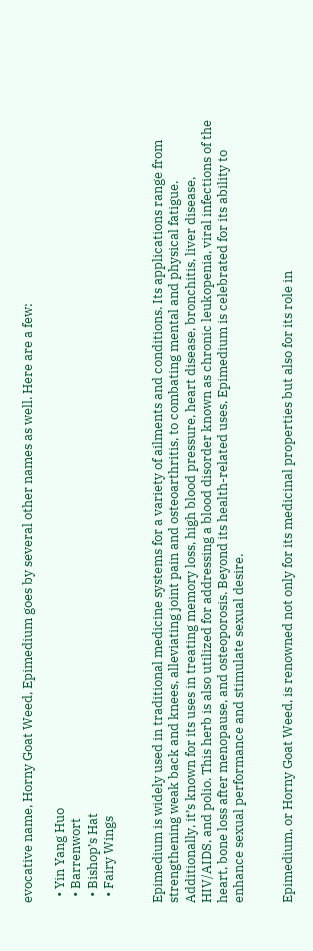evocative name, Horny Goat Weed, Epimedium goes by several other names as well. Here are a few:

  • Yin Yang Huo
  • Barrenwort
  • Bishop’s Hat
  • Fairy Wings


Epimedium is widely used in traditional medicine systems for a variety of ailments and conditions. Its applications range from strengthening weak back and knees, alleviating joint pain and osteoarthritis, to combating mental and physical fatigue. Additionally, it’s known for its uses in treating memory loss, high blood pressure, heart disease, bronchitis, liver disease, HIV/AIDS, and polio. This herb is also utilized for addressing a blood disorder known as chronic leukopenia, viral infections of the heart, bone loss after menopause, and osteoporosis. Beyond its health-related uses, Epimedium is celebrated for its ability to enhance sexual performance and stimulate sexual desire.


Epimedium, or Horny Goat Weed, is renowned not only for its medicinal properties but also for its role in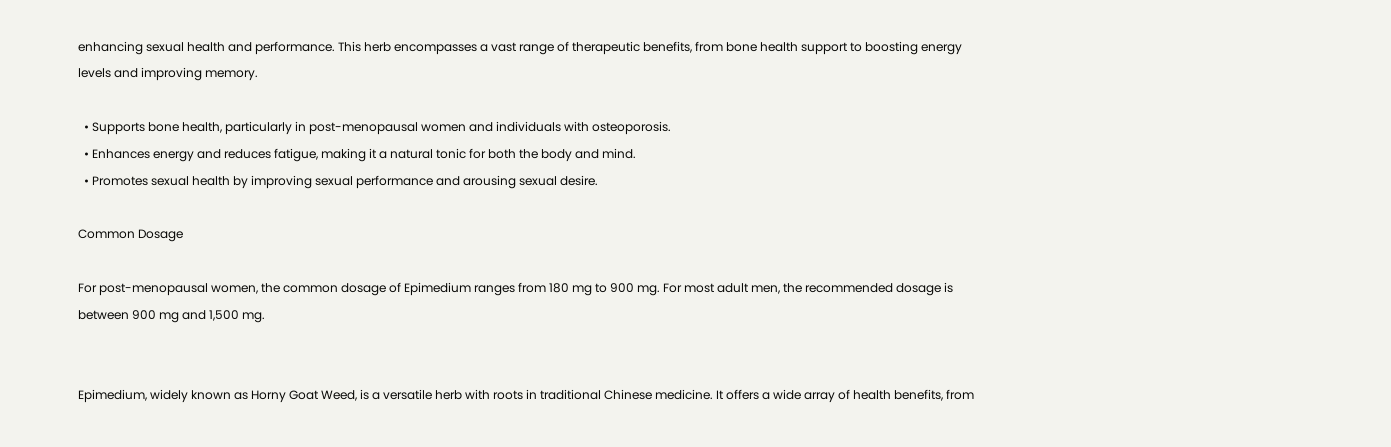enhancing sexual health and performance. This herb encompasses a vast range of therapeutic benefits, from bone health support to boosting energy levels and improving memory.

  • Supports bone health, particularly in post-menopausal women and individuals with osteoporosis.
  • Enhances energy and reduces fatigue, making it a natural tonic for both the body and mind.
  • Promotes sexual health by improving sexual performance and arousing sexual desire.

Common Dosage

For post-menopausal women, the common dosage of Epimedium ranges from 180 mg to 900 mg. For most adult men, the recommended dosage is between 900 mg and 1,500 mg.


Epimedium, widely known as Horny Goat Weed, is a versatile herb with roots in traditional Chinese medicine. It offers a wide array of health benefits, from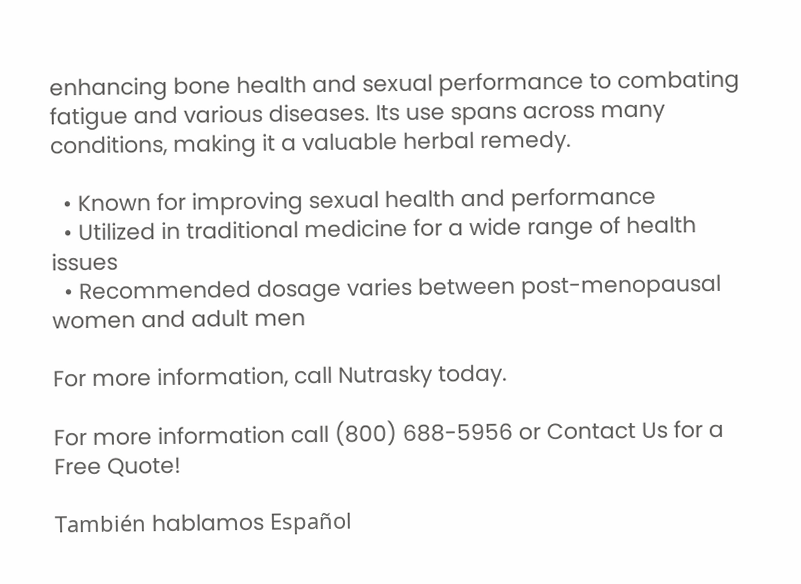enhancing bone health and sexual performance to combating fatigue and various diseases. Its use spans across many conditions, making it a valuable herbal remedy.

  • Known for improving sexual health and performance
  • Utilized in traditional medicine for a wide range of health issues
  • Recommended dosage varies between post-menopausal women and adult men

For more information, call Nutrasky today.

For more information call (800) 688-5956 or Contact Us for a Free Quote!

También hablamos Español